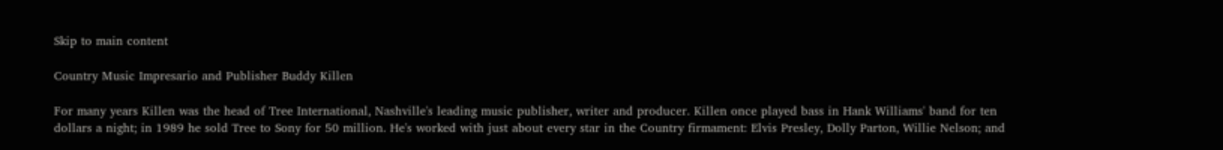Skip to main content

Country Music Impresario and Publisher Buddy Killen

For many years Killen was the head of Tree International, Nashville's leading music publisher, writer and producer. Killen once played bass in Hank Williams' band for ten dollars a night; in 1989 he sold Tree to Sony for 50 million. He's worked with just about every star in the Country firmament: Elvis Presley, Dolly Parton, Willie Nelson; and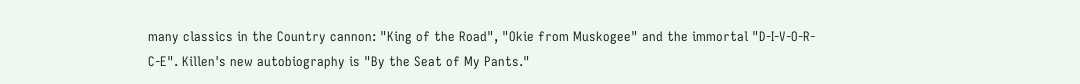many classics in the Country cannon: "King of the Road", "Okie from Muskogee" and the immortal "D-I-V-O-R-C-E". Killen's new autobiography is "By the Seat of My Pants."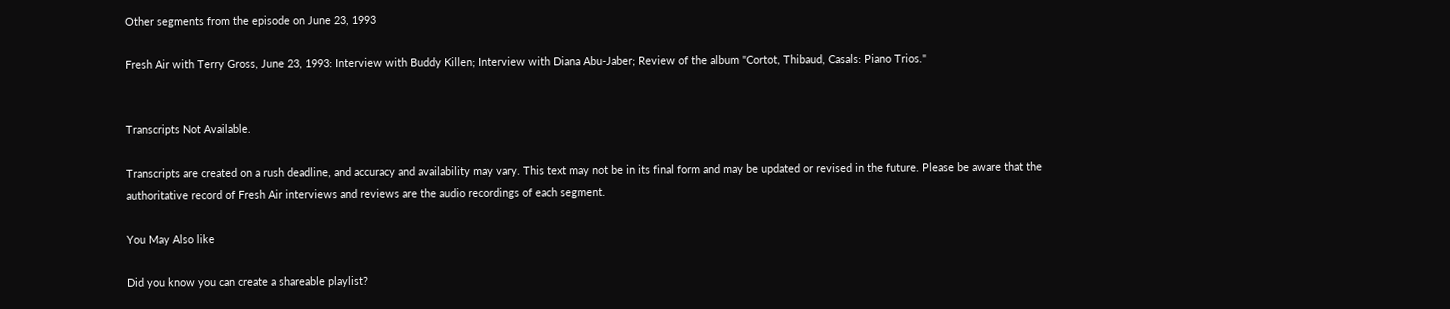Other segments from the episode on June 23, 1993

Fresh Air with Terry Gross, June 23, 1993: Interview with Buddy Killen; Interview with Diana Abu-Jaber; Review of the album "Cortot, Thibaud, Casals: Piano Trios."


Transcripts Not Available.

Transcripts are created on a rush deadline, and accuracy and availability may vary. This text may not be in its final form and may be updated or revised in the future. Please be aware that the authoritative record of Fresh Air interviews and reviews are the audio recordings of each segment.

You May Also like

Did you know you can create a shareable playlist?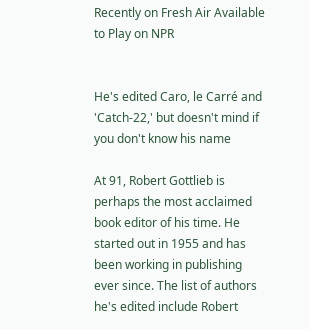Recently on Fresh Air Available to Play on NPR


He's edited Caro, le Carré and 'Catch-22,' but doesn't mind if you don't know his name

At 91, Robert Gottlieb is perhaps the most acclaimed book editor of his time. He started out in 1955 and has been working in publishing ever since. The list of authors he's edited include Robert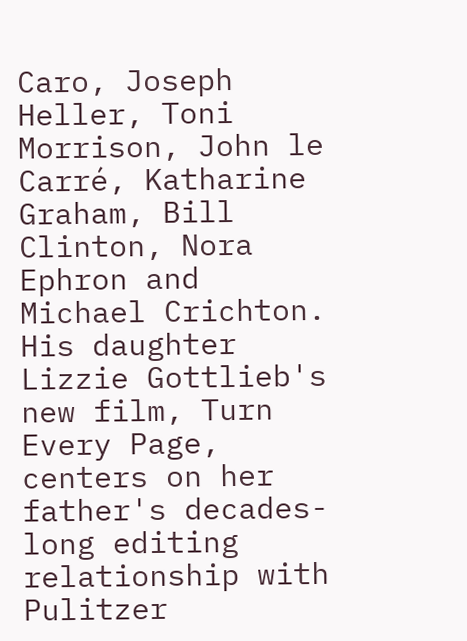Caro, Joseph Heller, Toni Morrison, John le Carré, Katharine Graham, Bill Clinton, Nora Ephron and Michael Crichton. His daughter Lizzie Gottlieb's new film, Turn Every Page, centers on her father's decades-long editing relationship with Pulitzer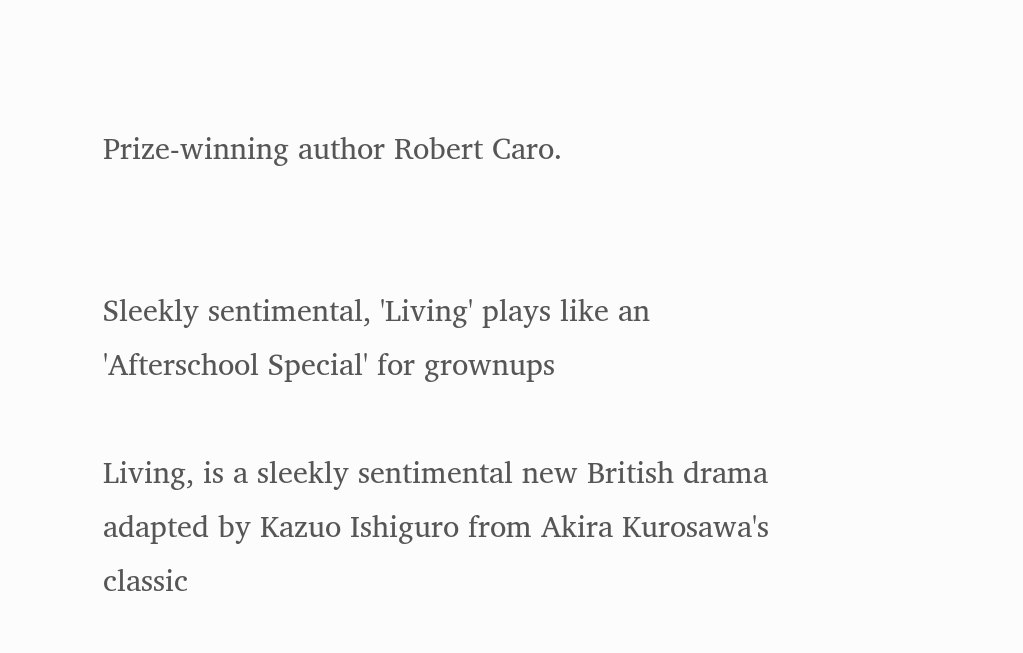Prize-winning author Robert Caro.


Sleekly sentimental, 'Living' plays like an 'Afterschool Special' for grownups

Living, is a sleekly sentimental new British drama adapted by Kazuo Ishiguro from Akira Kurosawa's classic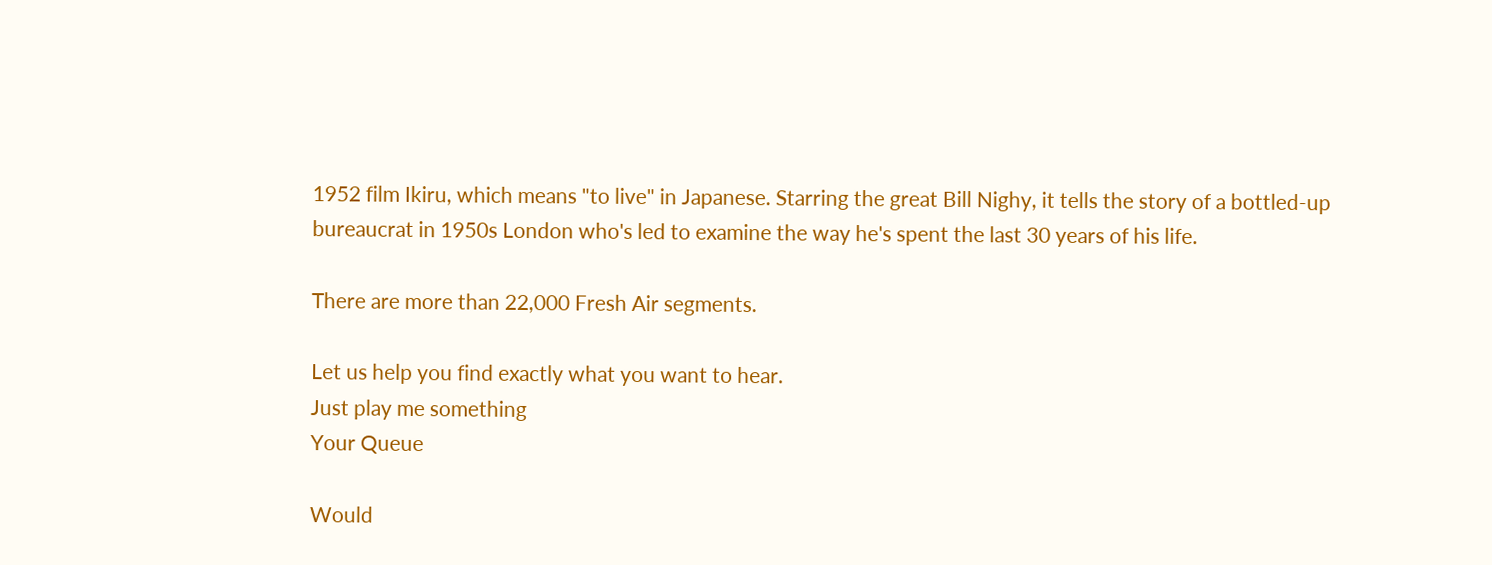1952 film Ikiru, which means "to live" in Japanese. Starring the great Bill Nighy, it tells the story of a bottled-up bureaucrat in 1950s London who's led to examine the way he's spent the last 30 years of his life.

There are more than 22,000 Fresh Air segments.

Let us help you find exactly what you want to hear.
Just play me something
Your Queue

Would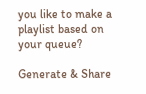you like to make a playlist based on your queue?

Generate & Share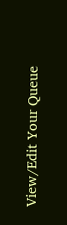View/Edit Your Queue